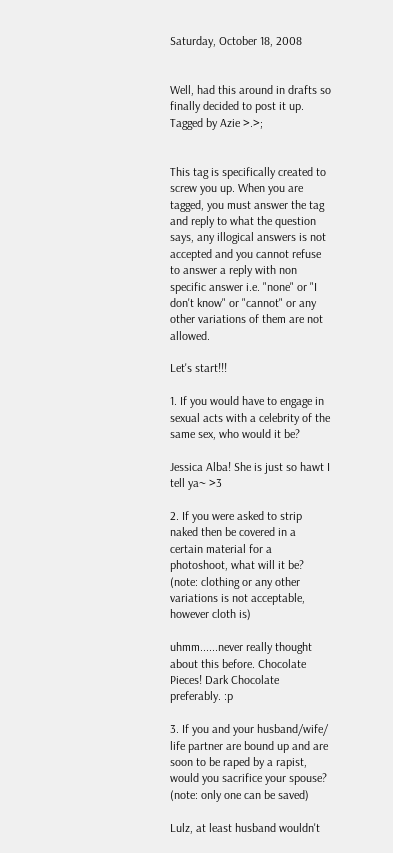Saturday, October 18, 2008


Well, had this around in drafts so finally decided to post it up. Tagged by Azie >.>;


This tag is specifically created to screw you up. When you are tagged, you must answer the tag and reply to what the question says, any illogical answers is not accepted and you cannot refuse to answer a reply with non specific answer i.e. "none" or "I don't know" or "cannot" or any other variations of them are not allowed.

Let's start!!!

1. If you would have to engage in sexual acts with a celebrity of the same sex, who would it be?

Jessica Alba! She is just so hawt I tell ya~ >3

2. If you were asked to strip naked then be covered in a certain material for a photoshoot, what will it be? (note: clothing or any other variations is not acceptable, however cloth is)

uhmm......never really thought about this before. Chocolate Pieces! Dark Chocolate preferably. :p

3. If you and your husband/wife/ life partner are bound up and are soon to be raped by a rapist, would you sacrifice your spouse? (note: only one can be saved)

Lulz, at least husband wouldn't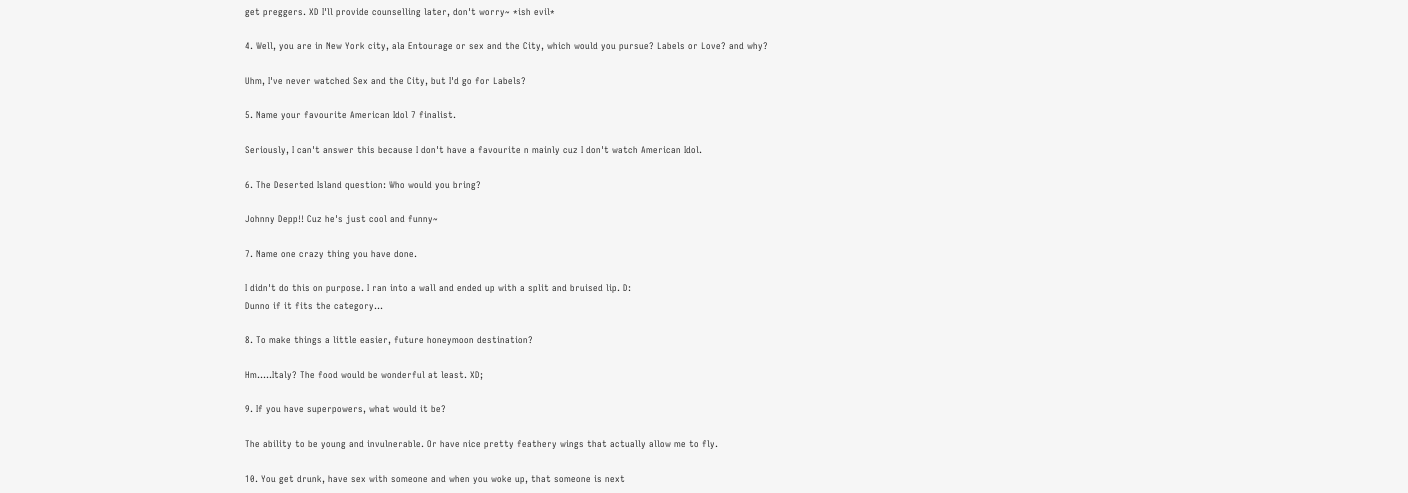get preggers. XD I'll provide counselling later, don't worry~ *ish evil*

4. Well, you are in New York city, ala Entourage or sex and the City, which would you pursue? Labels or Love? and why?

Uhm, I've never watched Sex and the City, but I'd go for Labels?

5. Name your favourite American Idol 7 finalist.

Seriously, I can't answer this because I don't have a favourite n mainly cuz I don't watch American Idol.

6. The Deserted Island question: Who would you bring?

Johnny Depp!! Cuz he's just cool and funny~

7. Name one crazy thing you have done.

I didn't do this on purpose. I ran into a wall and ended up with a split and bruised lip. D:
Dunno if it fits the category...

8. To make things a little easier, future honeymoon destination?

Hm.....Italy? The food would be wonderful at least. XD;

9. If you have superpowers, what would it be?

The ability to be young and invulnerable. Or have nice pretty feathery wings that actually allow me to fly.

10. You get drunk, have sex with someone and when you woke up, that someone is next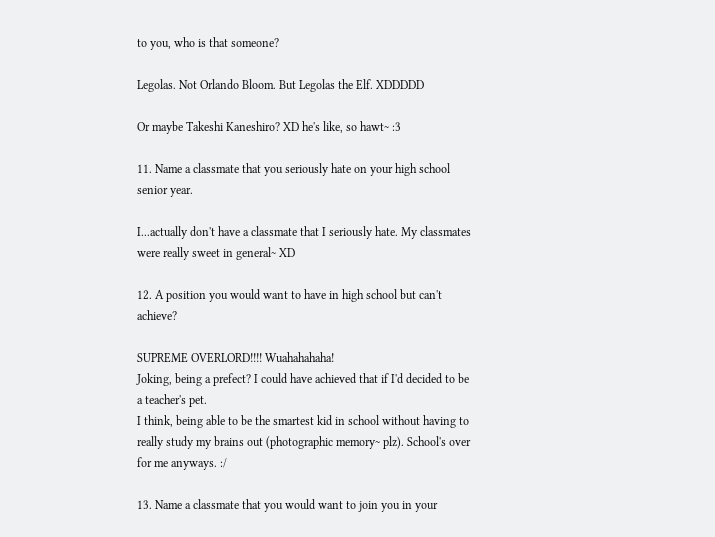to you, who is that someone?

Legolas. Not Orlando Bloom. But Legolas the Elf. XDDDDD

Or maybe Takeshi Kaneshiro? XD he's like, so hawt~ :3

11. Name a classmate that you seriously hate on your high school senior year.

I...actually don't have a classmate that I seriously hate. My classmates were really sweet in general~ XD

12. A position you would want to have in high school but can't achieve?

SUPREME OVERLORD!!!! Wuahahahaha!
Joking, being a prefect? I could have achieved that if I'd decided to be a teacher's pet.
I think, being able to be the smartest kid in school without having to really study my brains out (photographic memory~ plz). School's over for me anyways. :/

13. Name a classmate that you would want to join you in your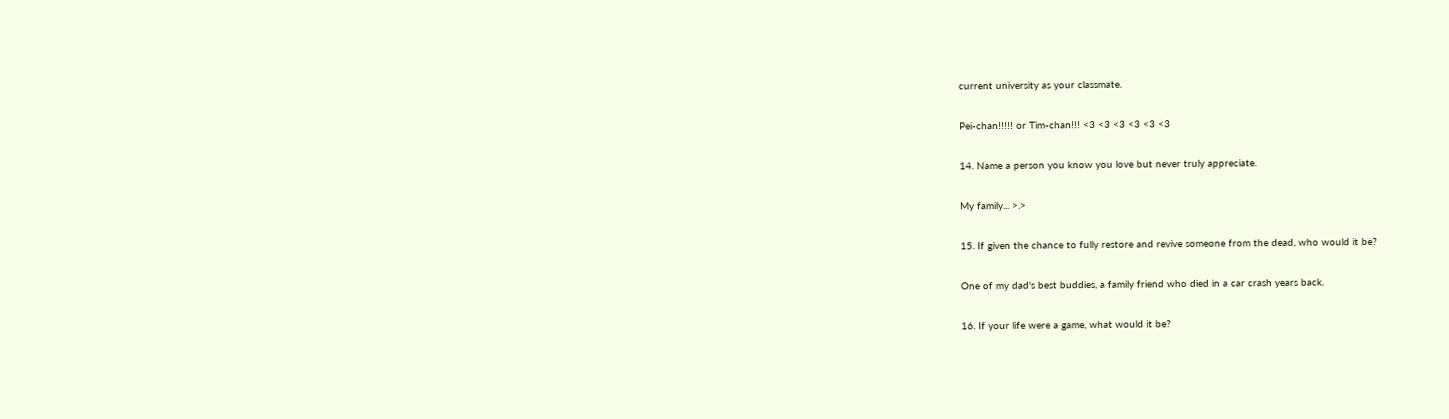current university as your classmate.

Pei-chan!!!!! or Tim-chan!!! <3 <3 <3 <3 <3 <3

14. Name a person you know you love but never truly appreciate.

My family... >.>

15. If given the chance to fully restore and revive someone from the dead, who would it be?

One of my dad's best buddies, a family friend who died in a car crash years back.

16. If your life were a game, what would it be?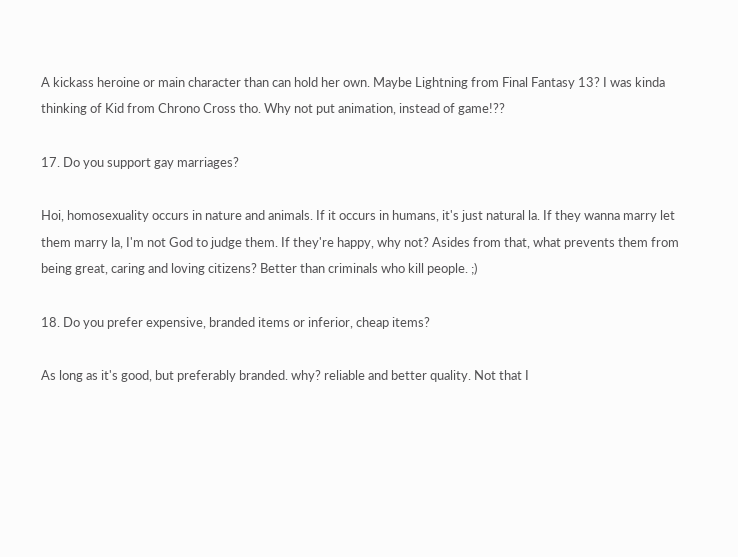A kickass heroine or main character than can hold her own. Maybe Lightning from Final Fantasy 13? I was kinda thinking of Kid from Chrono Cross tho. Why not put animation, instead of game!??

17. Do you support gay marriages?

Hoi, homosexuality occurs in nature and animals. If it occurs in humans, it's just natural la. If they wanna marry let them marry la, I'm not God to judge them. If they're happy, why not? Asides from that, what prevents them from being great, caring and loving citizens? Better than criminals who kill people. ;)

18. Do you prefer expensive, branded items or inferior, cheap items?

As long as it's good, but preferably branded. why? reliable and better quality. Not that I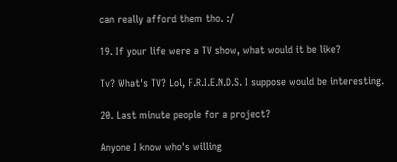can really afford them tho. :/

19. If your life were a TV show, what would it be like?

Tv? What's TV? Lol, F.R.I.E.N.D.S. I suppose would be interesting.

20. Last minute people for a project?

Anyone I know who's willing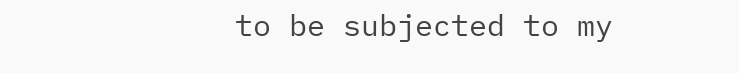to be subjected to my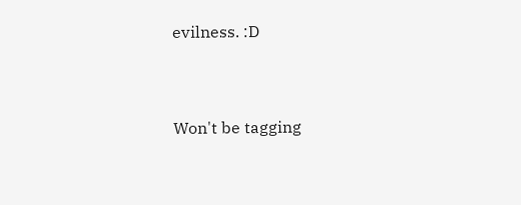evilness. :D


Won't be tagging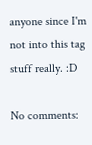anyone since I'm not into this tag stuff really. :D

No comments: